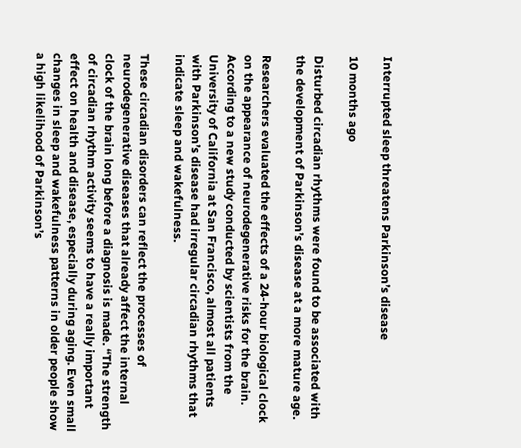Interrupted sleep threatens Parkinson’s disease

10 months ago

Disturbed circadian rhythms were found to be associated with the development of Parkinson’s disease at a more mature age.

Researchers evaluated the effects of a 24-hour biological clock on the appearance of neurodegenerative risks for the brain. According to a new study conducted by scientists from the University of California at San Francisco, almost all patients with Parkinson’s disease had irregular circadian rhythms that indicate sleep and wakefulness.

These circadian disorders can reflect the processes of neurodegenerative diseases that already affect the internal clock of the brain long before a diagnosis is made. “The strength of circadian rhythm activity seems to have a really important effect on health and disease, especially during aging. Even small changes in sleep and wakefulness patterns in older people show a high likelihood of Parkinson’s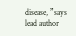disease, ”says lead author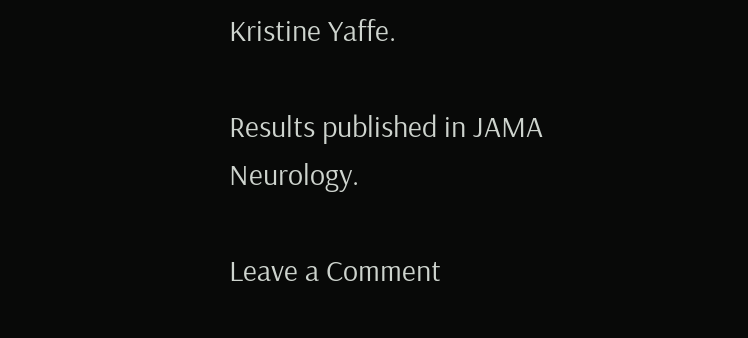Kristine Yaffe.

Results published in JAMA Neurology.

Leave a Comment